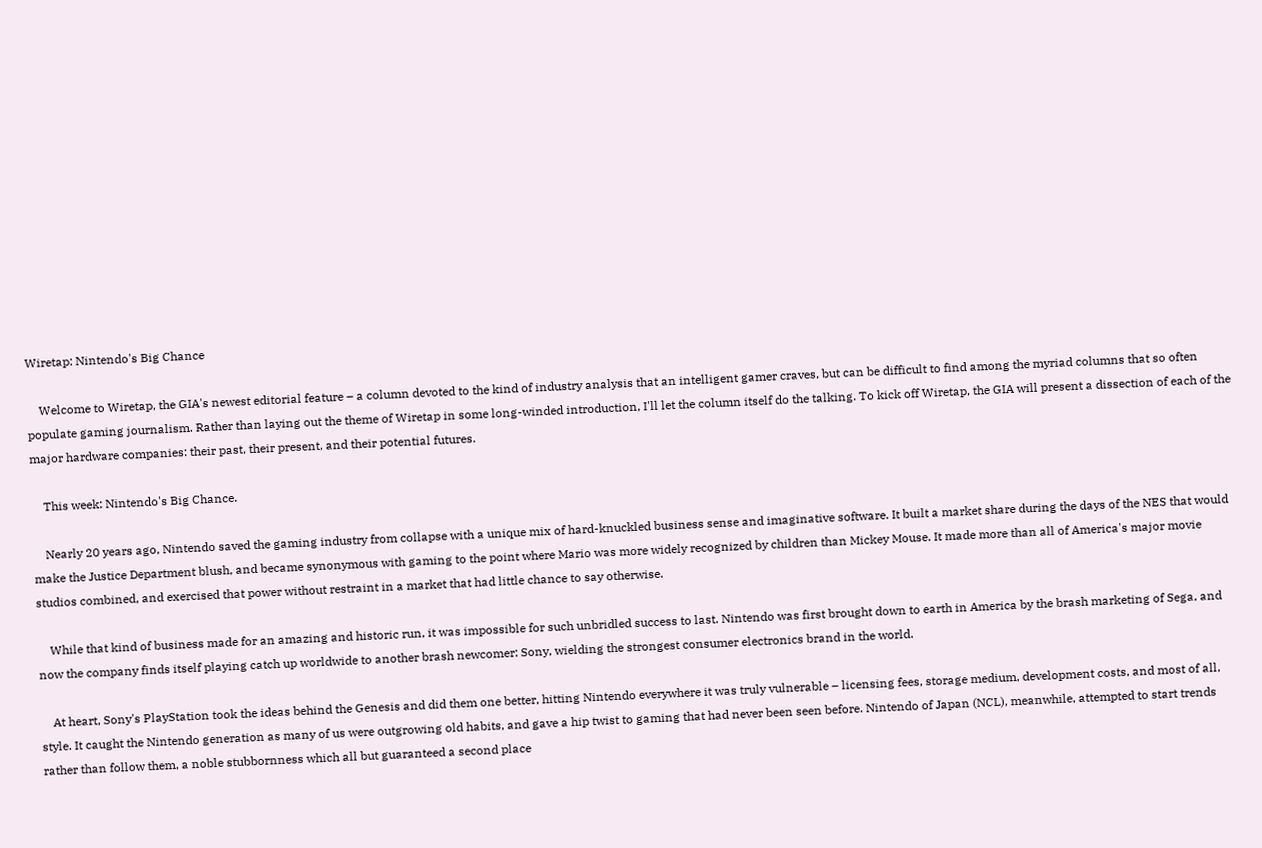Wiretap: Nintendo's Big Chance

    Welcome to Wiretap, the GIA's newest editorial feature – a column devoted to the kind of industry analysis that an intelligent gamer craves, but can be difficult to find among the myriad columns that so often populate gaming journalism. Rather than laying out the theme of Wiretap in some long-winded introduction, I'll let the column itself do the talking. To kick off Wiretap, the GIA will present a dissection of each of the major hardware companies: their past, their present, and their potential futures.

    This week: Nintendo's Big Chance.

    Nearly 20 years ago, Nintendo saved the gaming industry from collapse with a unique mix of hard-knuckled business sense and imaginative software. It built a market share during the days of the NES that would make the Justice Department blush, and became synonymous with gaming to the point where Mario was more widely recognized by children than Mickey Mouse. It made more than all of America's major movie studios combined, and exercised that power without restraint in a market that had little chance to say otherwise.

    While that kind of business made for an amazing and historic run, it was impossible for such unbridled success to last. Nintendo was first brought down to earth in America by the brash marketing of Sega, and now the company finds itself playing catch up worldwide to another brash newcomer: Sony, wielding the strongest consumer electronics brand in the world.

    At heart, Sony's PlayStation took the ideas behind the Genesis and did them one better, hitting Nintendo everywhere it was truly vulnerable – licensing fees, storage medium, development costs, and most of all, style. It caught the Nintendo generation as many of us were outgrowing old habits, and gave a hip twist to gaming that had never been seen before. Nintendo of Japan (NCL), meanwhile, attempted to start trends rather than follow them, a noble stubbornness which all but guaranteed a second place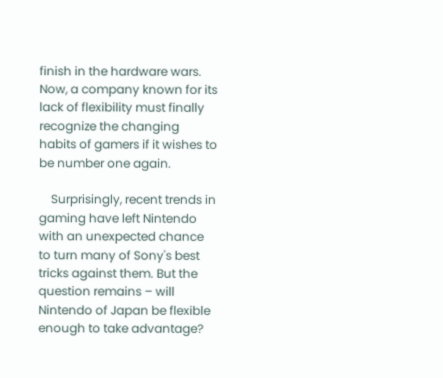finish in the hardware wars. Now, a company known for its lack of flexibility must finally recognize the changing habits of gamers if it wishes to be number one again.

    Surprisingly, recent trends in gaming have left Nintendo with an unexpected chance to turn many of Sony's best tricks against them. But the question remains – will Nintendo of Japan be flexible enough to take advantage?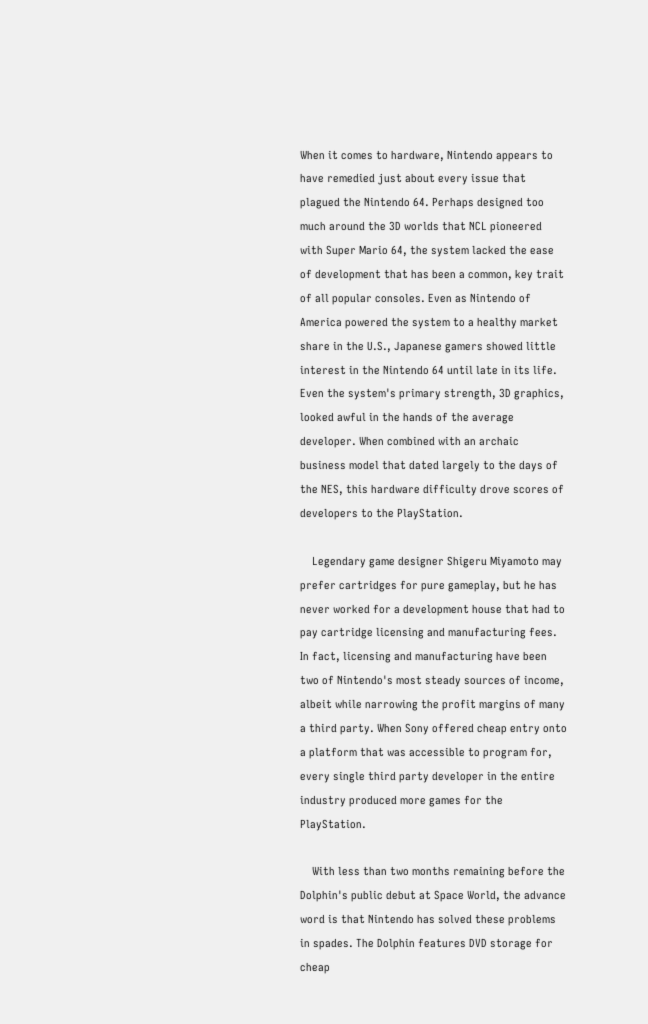When it comes to hardware, Nintendo appears to have remedied just about every issue that plagued the Nintendo 64. Perhaps designed too much around the 3D worlds that NCL pioneered with Super Mario 64, the system lacked the ease of development that has been a common, key trait of all popular consoles. Even as Nintendo of America powered the system to a healthy market share in the U.S., Japanese gamers showed little interest in the Nintendo 64 until late in its life. Even the system's primary strength, 3D graphics, looked awful in the hands of the average developer. When combined with an archaic business model that dated largely to the days of the NES, this hardware difficulty drove scores of developers to the PlayStation.

    Legendary game designer Shigeru Miyamoto may prefer cartridges for pure gameplay, but he has never worked for a development house that had to pay cartridge licensing and manufacturing fees. In fact, licensing and manufacturing have been two of Nintendo's most steady sources of income, albeit while narrowing the profit margins of many a third party. When Sony offered cheap entry onto a platform that was accessible to program for, every single third party developer in the entire industry produced more games for the PlayStation.

    With less than two months remaining before the Dolphin's public debut at Space World, the advance word is that Nintendo has solved these problems in spades. The Dolphin features DVD storage for cheap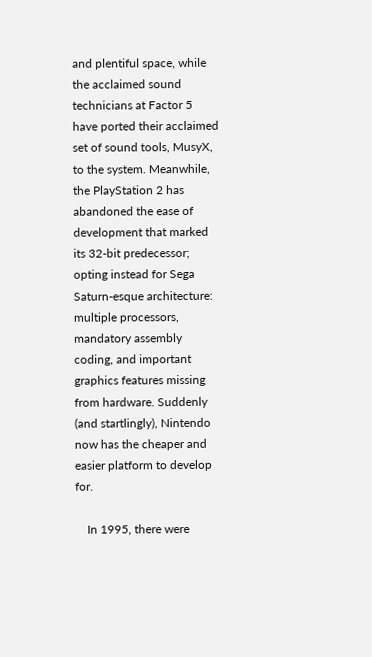and plentiful space, while the acclaimed sound technicians at Factor 5 have ported their acclaimed set of sound tools, MusyX, to the system. Meanwhile, the PlayStation 2 has abandoned the ease of development that marked its 32-bit predecessor; opting instead for Sega Saturn-esque architecture: multiple processors, mandatory assembly coding, and important graphics features missing from hardware. Suddenly (and startlingly), Nintendo now has the cheaper and easier platform to develop for.

    In 1995, there were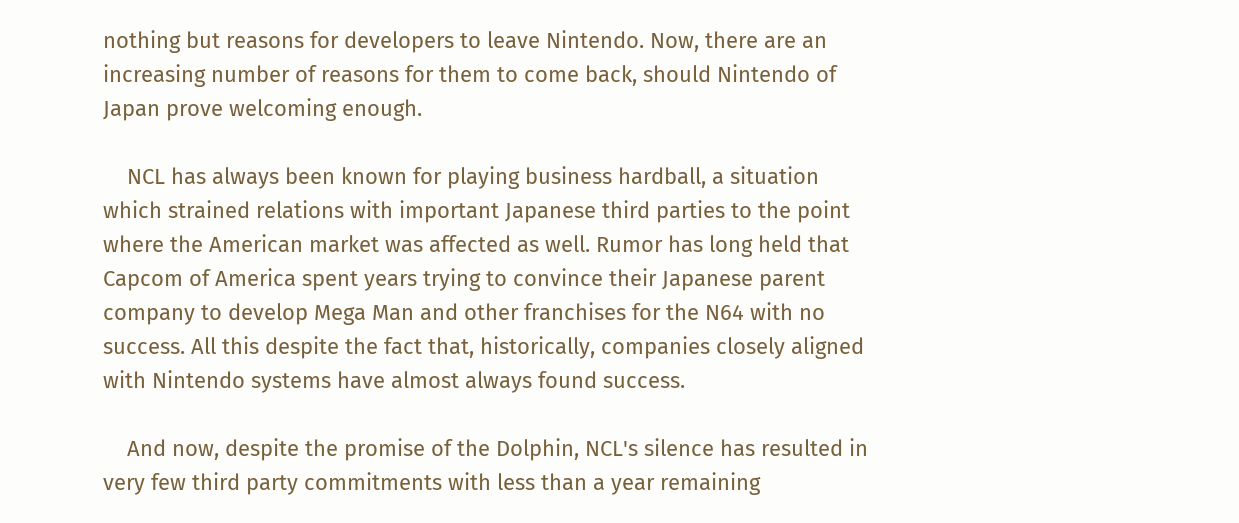nothing but reasons for developers to leave Nintendo. Now, there are an increasing number of reasons for them to come back, should Nintendo of Japan prove welcoming enough.

    NCL has always been known for playing business hardball, a situation which strained relations with important Japanese third parties to the point where the American market was affected as well. Rumor has long held that Capcom of America spent years trying to convince their Japanese parent company to develop Mega Man and other franchises for the N64 with no success. All this despite the fact that, historically, companies closely aligned with Nintendo systems have almost always found success.

    And now, despite the promise of the Dolphin, NCL's silence has resulted in very few third party commitments with less than a year remaining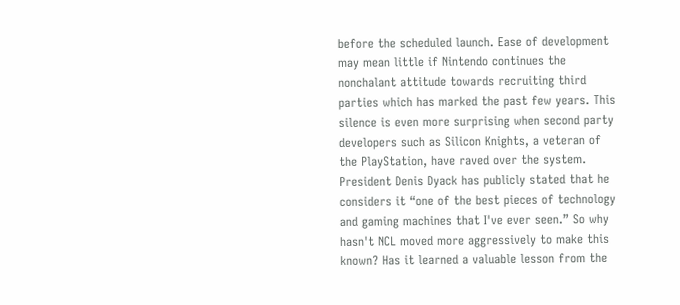before the scheduled launch. Ease of development may mean little if Nintendo continues the nonchalant attitude towards recruiting third parties which has marked the past few years. This silence is even more surprising when second party developers such as Silicon Knights, a veteran of the PlayStation, have raved over the system. President Denis Dyack has publicly stated that he considers it “one of the best pieces of technology and gaming machines that I've ever seen.” So why hasn't NCL moved more aggressively to make this known? Has it learned a valuable lesson from the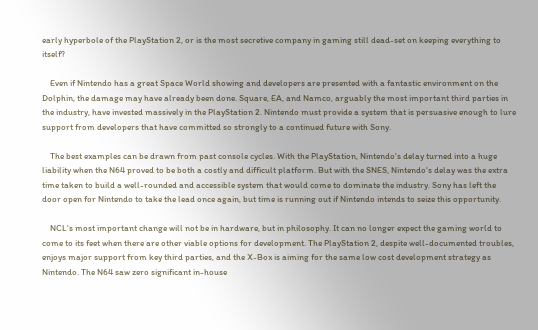early hyperbole of the PlayStation 2, or is the most secretive company in gaming still dead-set on keeping everything to itself?

    Even if Nintendo has a great Space World showing and developers are presented with a fantastic environment on the Dolphin, the damage may have already been done. Square, EA, and Namco, arguably the most important third parties in the industry, have invested massively in the PlayStation 2. Nintendo must provide a system that is persuasive enough to lure support from developers that have committed so strongly to a continued future with Sony.

    The best examples can be drawn from past console cycles. With the PlayStation, Nintendo's delay turned into a huge liability when the N64 proved to be both a costly and difficult platform. But with the SNES, Nintendo's delay was the extra time taken to build a well-rounded and accessible system that would come to dominate the industry. Sony has left the door open for Nintendo to take the lead once again, but time is running out if Nintendo intends to seize this opportunity.

    NCL's most important change will not be in hardware, but in philosophy. It can no longer expect the gaming world to come to its feet when there are other viable options for development. The PlayStation 2, despite well-documented troubles, enjoys major support from key third parties, and the X-Box is aiming for the same low cost development strategy as Nintendo. The N64 saw zero significant in-house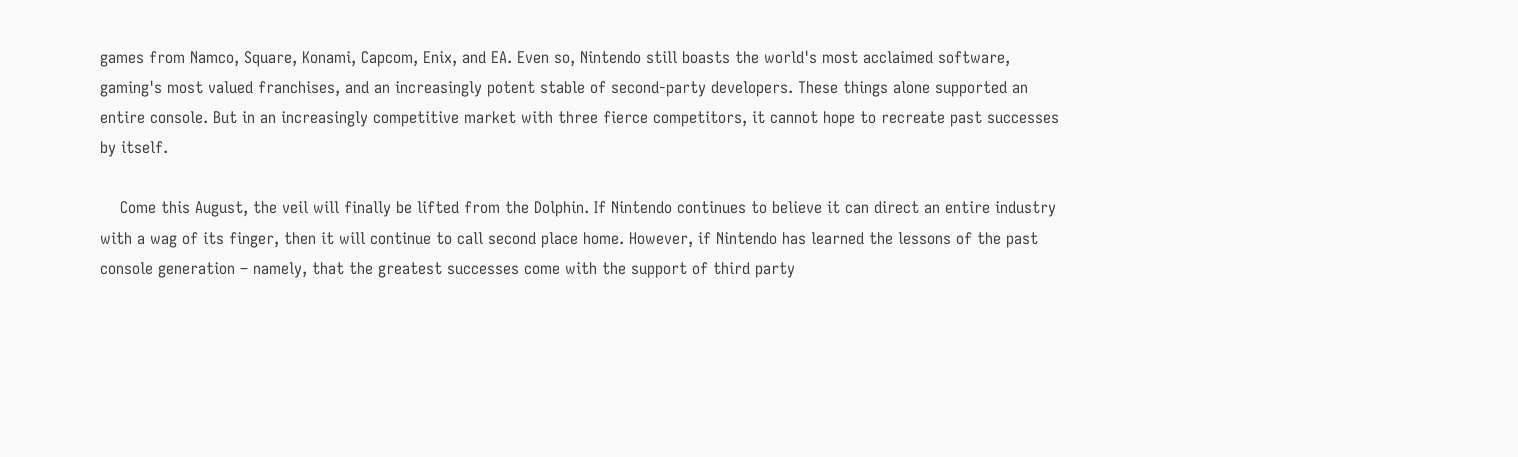games from Namco, Square, Konami, Capcom, Enix, and EA. Even so, Nintendo still boasts the world's most acclaimed software, gaming's most valued franchises, and an increasingly potent stable of second-party developers. These things alone supported an entire console. But in an increasingly competitive market with three fierce competitors, it cannot hope to recreate past successes by itself.

    Come this August, the veil will finally be lifted from the Dolphin. If Nintendo continues to believe it can direct an entire industry with a wag of its finger, then it will continue to call second place home. However, if Nintendo has learned the lessons of the past console generation – namely, that the greatest successes come with the support of third party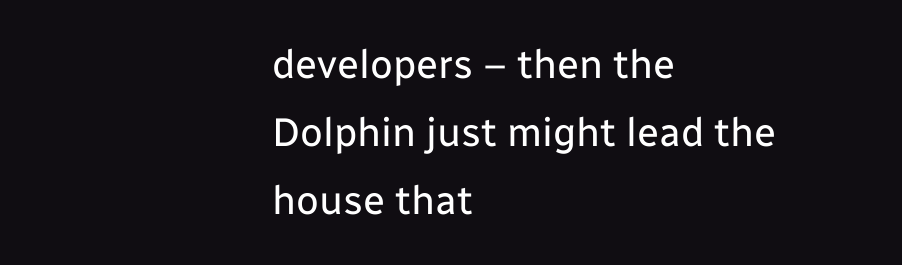developers – then the Dolphin just might lead the house that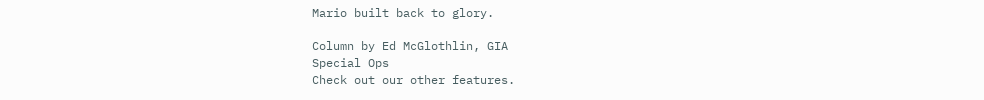Mario built back to glory.

Column by Ed McGlothlin, GIA
Special Ops
Check out our other features.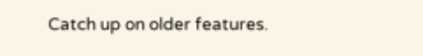Catch up on older features.